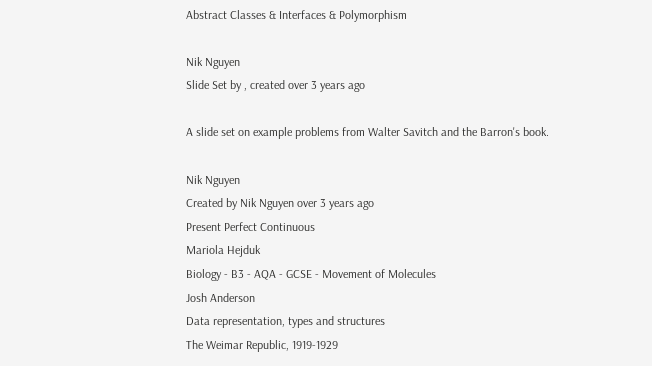Abstract Classes & Interfaces & Polymorphism

Nik Nguyen
Slide Set by , created over 3 years ago

A slide set on example problems from Walter Savitch and the Barron's book.

Nik Nguyen
Created by Nik Nguyen over 3 years ago
Present Perfect Continuous
Mariola Hejduk
Biology - B3 - AQA - GCSE - Movement of Molecules
Josh Anderson
Data representation, types and structures
The Weimar Republic, 1919-1929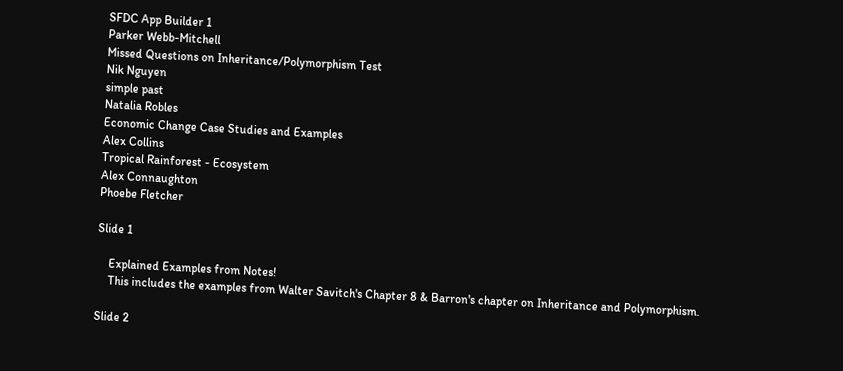SFDC App Builder 1
Parker Webb-Mitchell
Missed Questions on Inheritance/Polymorphism Test
Nik Nguyen
simple past
Natalia Robles
Economic Change Case Studies and Examples
Alex Collins
Tropical Rainforest - Ecosystem
Alex Connaughton
Phoebe Fletcher

Slide 1

    Explained Examples from Notes!
    This includes the examples from Walter Savitch's Chapter 8 & Barron's chapter on Inheritance and Polymorphism.

Slide 2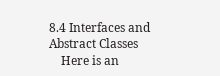8.4 Interfaces and Abstract Classes
    Here is an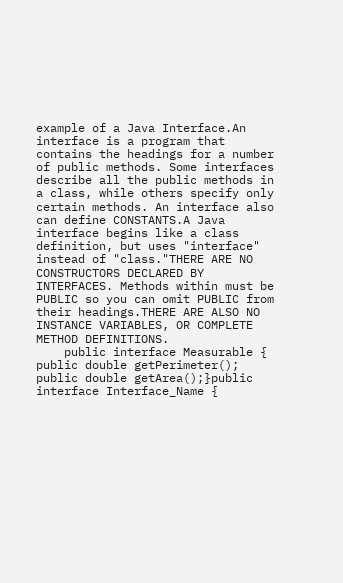example of a Java Interface.An interface is a program that contains the headings for a number of public methods. Some interfaces describe all the public methods in a class, while others specify only certain methods. An interface also can define CONSTANTS.A Java interface begins like a class definition, but uses "interface" instead of "class."THERE ARE NO CONSTRUCTORS DECLARED BY INTERFACES. Methods within must be PUBLIC so you can omit PUBLIC from their headings.THERE ARE ALSO NO INSTANCE VARIABLES, OR COMPLETE METHOD DEFINITIONS.
    public interface Measurable {  public double getPerimeter();  public double getArea();}public interface Interface_Name {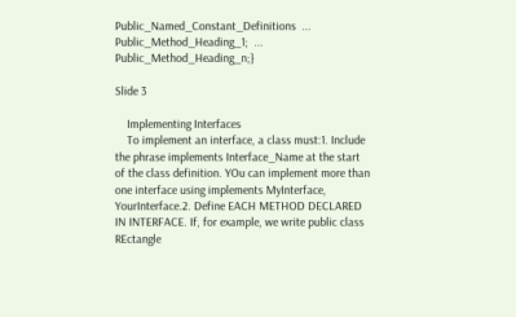Public_Named_Constant_Definitions  ...  Public_Method_Heading_1;  ...  Public_Method_Heading_n;}

Slide 3

    Implementing Interfaces
    To implement an interface, a class must:1. Include the phrase implements Interface_Name at the start of the class definition. YOu can implement more than one interface using implements MyInterface, YourInterface.2. Define EACH METHOD DECLARED IN INTERFACE. If, for example, we write public class REctangle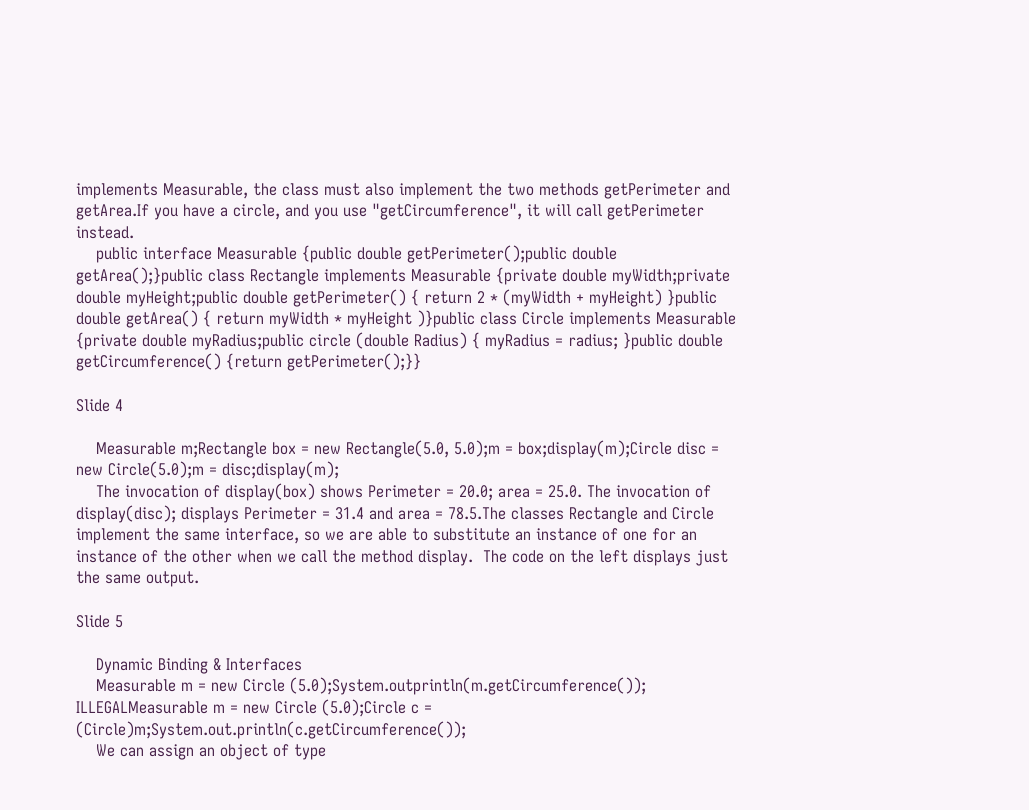implements Measurable, the class must also implement the two methods getPerimeter and getArea.If you have a circle, and you use "getCircumference", it will call getPerimeter instead.
    public interface Measurable {public double getPerimeter();public double getArea();}public class Rectangle implements Measurable {private double myWidth;private double myHeight;public double getPerimeter() { return 2 * (myWidth + myHeight) }public double getArea() { return myWidth * myHeight )}public class Circle implements Measurable {private double myRadius;public circle (double Radius) { myRadius = radius; }public double getCircumference() {return getPerimeter();}}

Slide 4

    Measurable m;Rectangle box = new Rectangle(5.0, 5.0);m = box;display(m);Circle disc = new Circle(5.0);m = disc;display(m);
    The invocation of display(box) shows Perimeter = 20.0; area = 25.0. The invocation of display(disc); displays Perimeter = 31.4 and area = 78.5.The classes Rectangle and Circle implement the same interface, so we are able to substitute an instance of one for an instance of the other when we call the method display.  The code on the left displays just the same output.

Slide 5

    Dynamic Binding & Interfaces
    Measurable m = new Circle (5.0);System.outprintln(m.getCircumference()); ILLEGALMeasurable m = new Circle (5.0);Circle c = (Circle)m;System.out.println(c.getCircumference());
    We can assign an object of type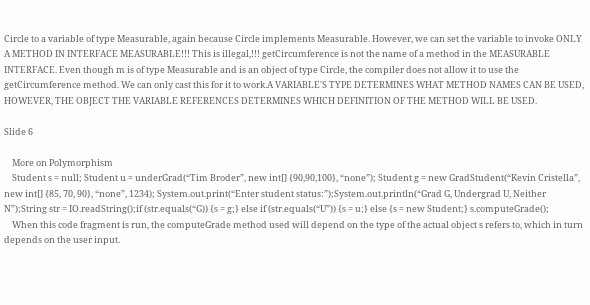Circle to a variable of type Measurable, again because Circle implements Measurable. However, we can set the variable to invoke ONLY A METHOD IN INTERFACE MEASURABLE!!! This is illegal,!!! getCircumference is not the name of a method in the MEASURABLE INTERFACE. Even though m is of type Measurable and is an object of type Circle, the compiler does not allow it to use the getCircumference method. We can only cast this for it to work.A VARIABLE'S TYPE DETERMINES WHAT METHOD NAMES CAN BE USED, HOWEVER, THE OBJECT THE VARIABLE REFERENCES DETERMINES WHICH DEFINITION OF THE METHOD WILL BE USED.

Slide 6

    More on Polymorphism
    Student s = null; Student u = underGrad(“Tim Broder”, new int[] {90,90,100}, “none”); Student g = new GradStudent(“Kevin Cristella”, new int[] {85, 70, 90}, “none”, 1234); System.out.print(“Enter student status:”);System.out.println(“Grad G, Undergrad U, Neither N”);String str = IO.readString();if (str.equals(“G)) {s = g;} else if (str.equals(“U”)) {s = u;} else {s = new Student;} s.computeGrade();
    When this code fragment is run, the computeGrade method used will depend on the type of the actual object s refers to, which in turn depends on the user input.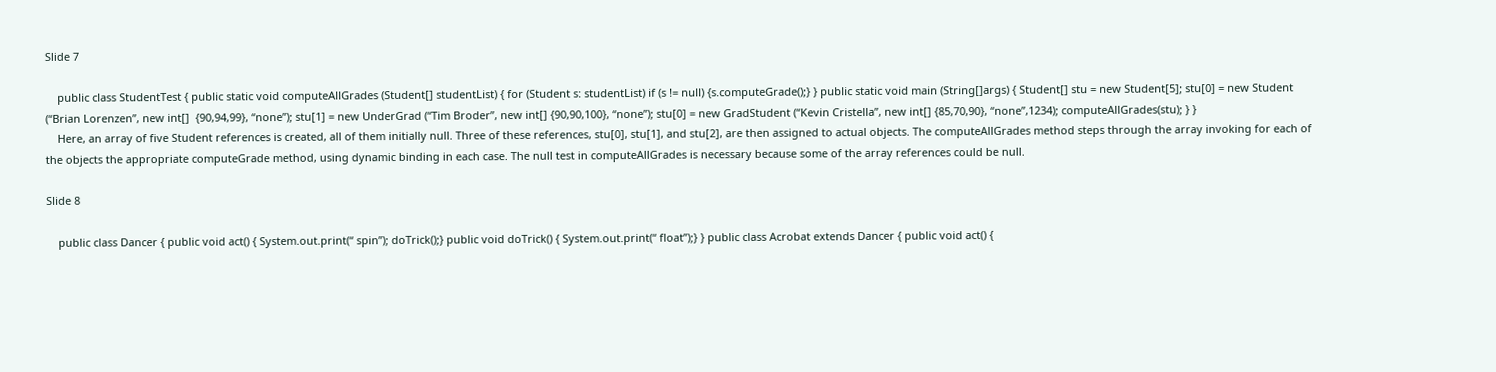Slide 7

    public class StudentTest { public static void computeAllGrades (Student[] studentList) { for (Student s: studentList) if (s != null) {s.computeGrade();} } public static void main (String[]args) { Student[] stu = new Student[5]; stu[0] = new Student (“Brian Lorenzen”, new int[]  {90,94,99}, “none”); stu[1] = new UnderGrad (“Tim Broder”, new int[] {90,90,100}, “none”); stu[0] = new GradStudent (“Kevin Cristella”, new int[] {85,70,90}, “none”,1234); computeAllGrades(stu); } }
    Here, an array of five Student references is created, all of them initially null. Three of these references, stu[0], stu[1], and stu[2], are then assigned to actual objects. The computeAllGrades method steps through the array invoking for each of the objects the appropriate computeGrade method, using dynamic binding in each case. The null test in computeAllGrades is necessary because some of the array references could be null.

Slide 8

    public class Dancer { public void act() { System.out.print(“ spin”); doTrick();} public void doTrick() { System.out.print(“ float”);} } public class Acrobat extends Dancer { public void act() {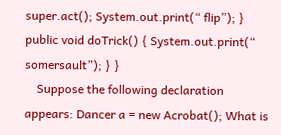super.act(); System.out.print(“ flip”); } public void doTrick() { System.out.print(“ somersault”); } }
    Suppose the following declaration appears: Dancer a = new Acrobat(); What is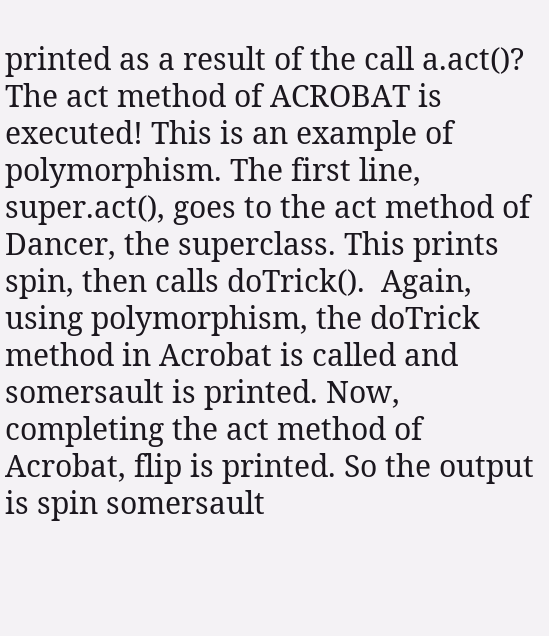printed as a result of the call a.act()? The act method of ACROBAT is executed! This is an example of polymorphism. The first line, super.act(), goes to the act method of Dancer, the superclass. This prints spin, then calls doTrick().  Again, using polymorphism, the doTrick method in Acrobat is called and somersault is printed. Now, completing the act method of Acrobat, flip is printed. So the output is spin somersault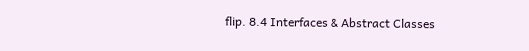flip. 8.4 Interfaces & Abstract Classes